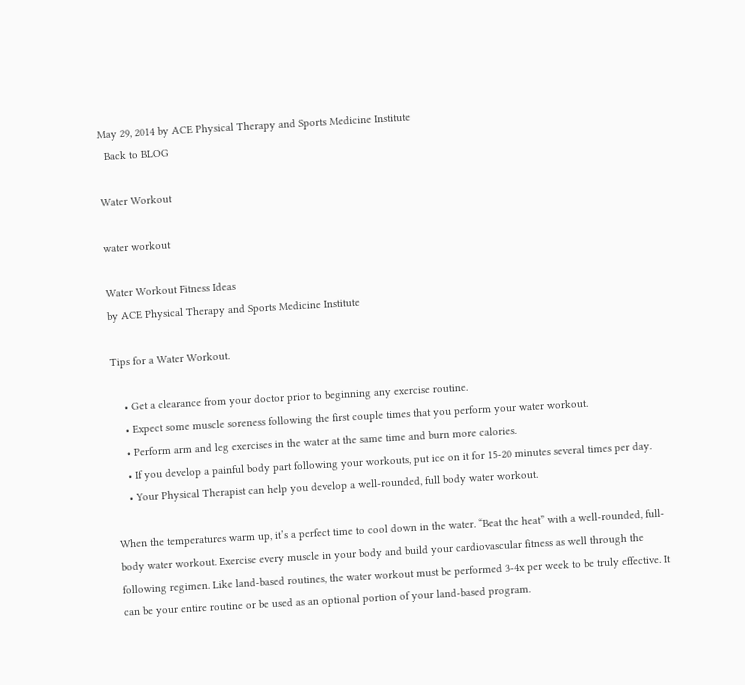May 29, 2014 by ACE Physical Therapy and Sports Medicine Institute
  Back to BLOG

Water Workout

water workout

Water Workout Fitness Ideas
by ACE Physical Therapy and Sports Medicine Institute

Tips for a Water Workout.

    • Get a clearance from your doctor prior to beginning any exercise routine.
    • Expect some muscle soreness following the first couple times that you perform your water workout.
    • Perform arm and leg exercises in the water at the same time and burn more calories.
    • If you develop a painful body part following your workouts, put ice on it for 15-20 minutes several times per day.
    • Your Physical Therapist can help you develop a well-rounded, full body water workout.

When the temperatures warm up, it’s a perfect time to cool down in the water. “Beat the heat” with a well-rounded, full-body water workout. Exercise every muscle in your body and build your cardiovascular fitness as well through the following regimen. Like land-based routines, the water workout must be performed 3-4x per week to be truly effective. It can be your entire routine or be used as an optional portion of your land-based program.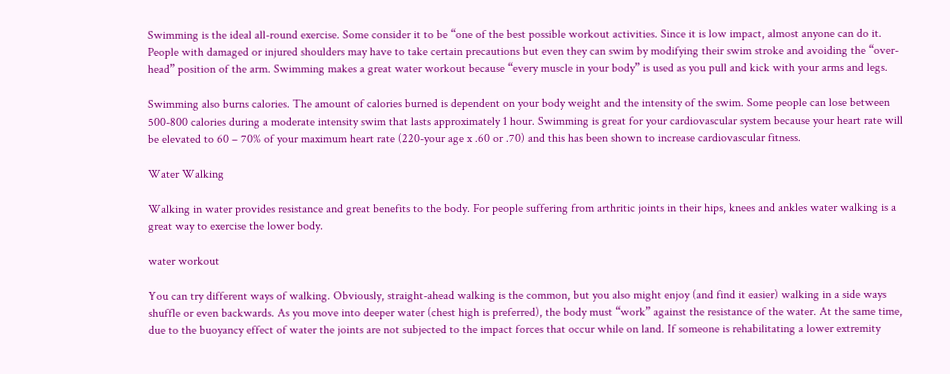Swimming is the ideal all-round exercise. Some consider it to be “one of the best possible workout activities. Since it is low impact, almost anyone can do it. People with damaged or injured shoulders may have to take certain precautions but even they can swim by modifying their swim stroke and avoiding the “over-head” position of the arm. Swimming makes a great water workout because “every muscle in your body” is used as you pull and kick with your arms and legs.

Swimming also burns calories. The amount of calories burned is dependent on your body weight and the intensity of the swim. Some people can lose between 500-800 calories during a moderate intensity swim that lasts approximately 1 hour. Swimming is great for your cardiovascular system because your heart rate will be elevated to 60 – 70% of your maximum heart rate (220-your age x .60 or .70) and this has been shown to increase cardiovascular fitness.

Water Walking

Walking in water provides resistance and great benefits to the body. For people suffering from arthritic joints in their hips, knees and ankles water walking is a great way to exercise the lower body.

water workout

You can try different ways of walking. Obviously, straight-ahead walking is the common, but you also might enjoy (and find it easier) walking in a side ways shuffle or even backwards. As you move into deeper water (chest high is preferred), the body must “work” against the resistance of the water. At the same time, due to the buoyancy effect of water the joints are not subjected to the impact forces that occur while on land. If someone is rehabilitating a lower extremity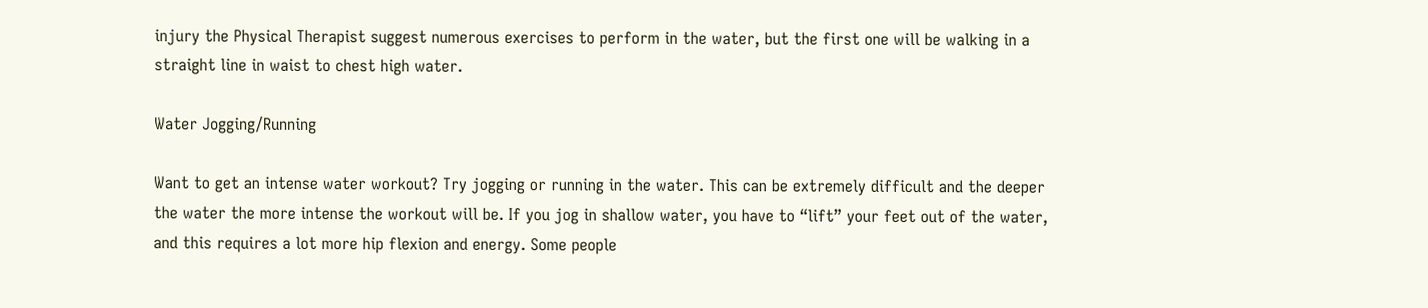injury the Physical Therapist suggest numerous exercises to perform in the water, but the first one will be walking in a straight line in waist to chest high water.

Water Jogging/Running

Want to get an intense water workout? Try jogging or running in the water. This can be extremely difficult and the deeper the water the more intense the workout will be. If you jog in shallow water, you have to “lift” your feet out of the water, and this requires a lot more hip flexion and energy. Some people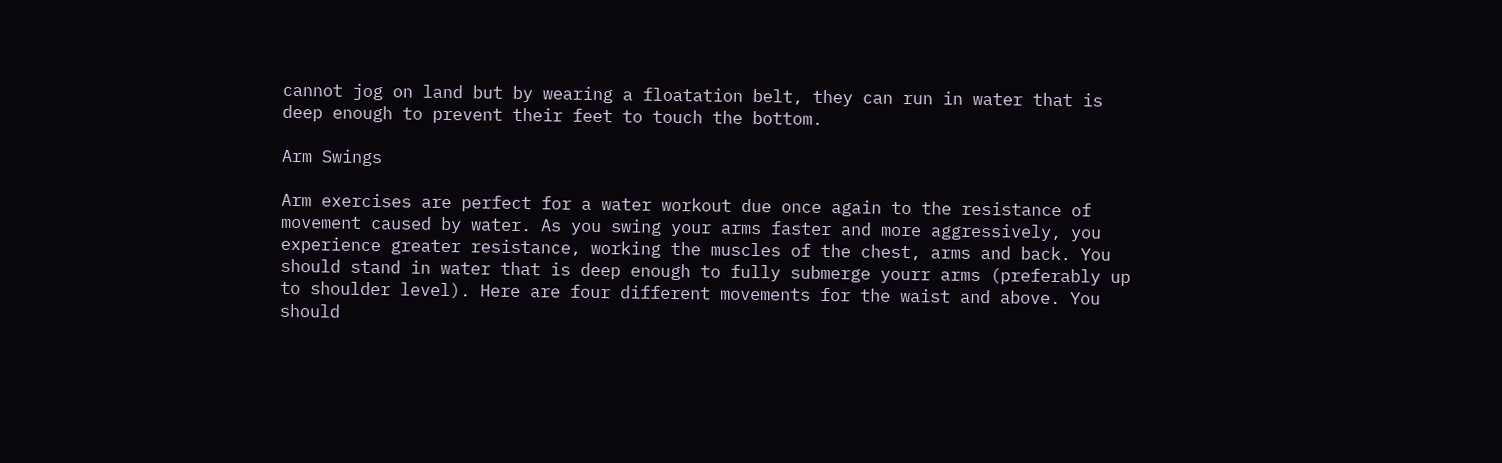cannot jog on land but by wearing a floatation belt, they can run in water that is deep enough to prevent their feet to touch the bottom.

Arm Swings

Arm exercises are perfect for a water workout due once again to the resistance of movement caused by water. As you swing your arms faster and more aggressively, you experience greater resistance, working the muscles of the chest, arms and back. You should stand in water that is deep enough to fully submerge yourr arms (preferably up to shoulder level). Here are four different movements for the waist and above. You should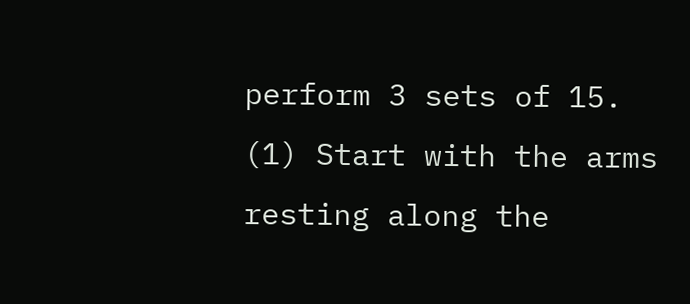perform 3 sets of 15.
(1) Start with the arms resting along the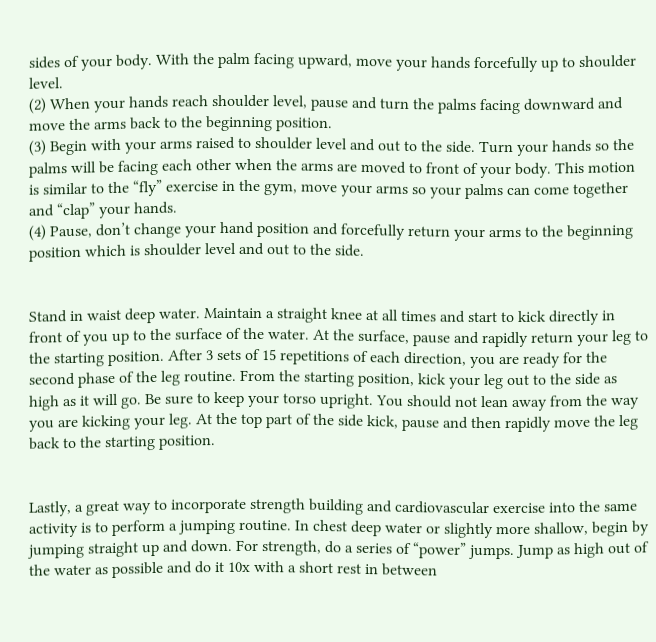sides of your body. With the palm facing upward, move your hands forcefully up to shoulder level.
(2) When your hands reach shoulder level, pause and turn the palms facing downward and move the arms back to the beginning position.
(3) Begin with your arms raised to shoulder level and out to the side. Turn your hands so the palms will be facing each other when the arms are moved to front of your body. This motion is similar to the “fly” exercise in the gym, move your arms so your palms can come together and “clap” your hands.
(4) Pause, don’t change your hand position and forcefully return your arms to the beginning position which is shoulder level and out to the side.


Stand in waist deep water. Maintain a straight knee at all times and start to kick directly in front of you up to the surface of the water. At the surface, pause and rapidly return your leg to the starting position. After 3 sets of 15 repetitions of each direction, you are ready for the second phase of the leg routine. From the starting position, kick your leg out to the side as high as it will go. Be sure to keep your torso upright. You should not lean away from the way you are kicking your leg. At the top part of the side kick, pause and then rapidly move the leg back to the starting position.


Lastly, a great way to incorporate strength building and cardiovascular exercise into the same activity is to perform a jumping routine. In chest deep water or slightly more shallow, begin by jumping straight up and down. For strength, do a series of “power” jumps. Jump as high out of the water as possible and do it 10x with a short rest in between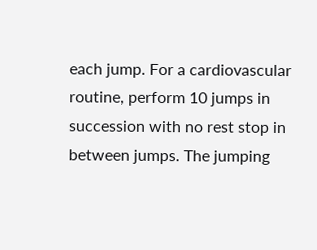each jump. For a cardiovascular routine, perform 10 jumps in succession with no rest stop in between jumps. The jumping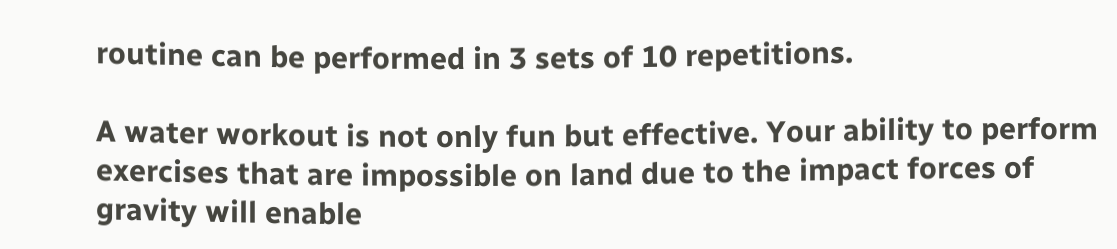routine can be performed in 3 sets of 10 repetitions.

A water workout is not only fun but effective. Your ability to perform exercises that are impossible on land due to the impact forces of gravity will enable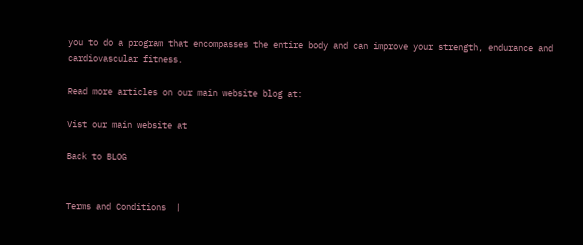you to do a program that encompasses the entire body and can improve your strength, endurance and cardiovascular fitness.

Read more articles on our main website blog at:

Vist our main website at

Back to BLOG


Terms and Conditions  |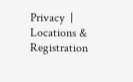Privacy  |  Locations & Registration